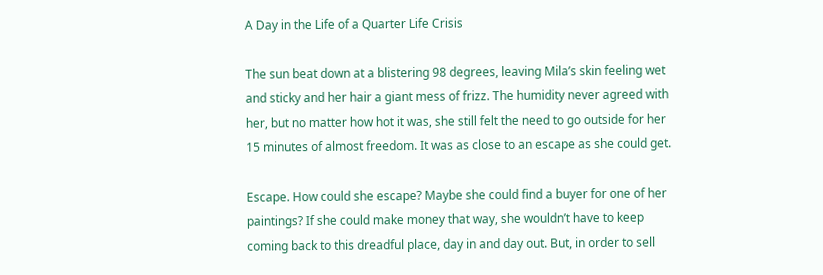A Day in the Life of a Quarter Life Crisis

The sun beat down at a blistering 98 degrees, leaving Mila’s skin feeling wet and sticky and her hair a giant mess of frizz. The humidity never agreed with her, but no matter how hot it was, she still felt the need to go outside for her 15 minutes of almost freedom. It was as close to an escape as she could get.

Escape. How could she escape? Maybe she could find a buyer for one of her paintings? If she could make money that way, she wouldn’t have to keep coming back to this dreadful place, day in and day out. But, in order to sell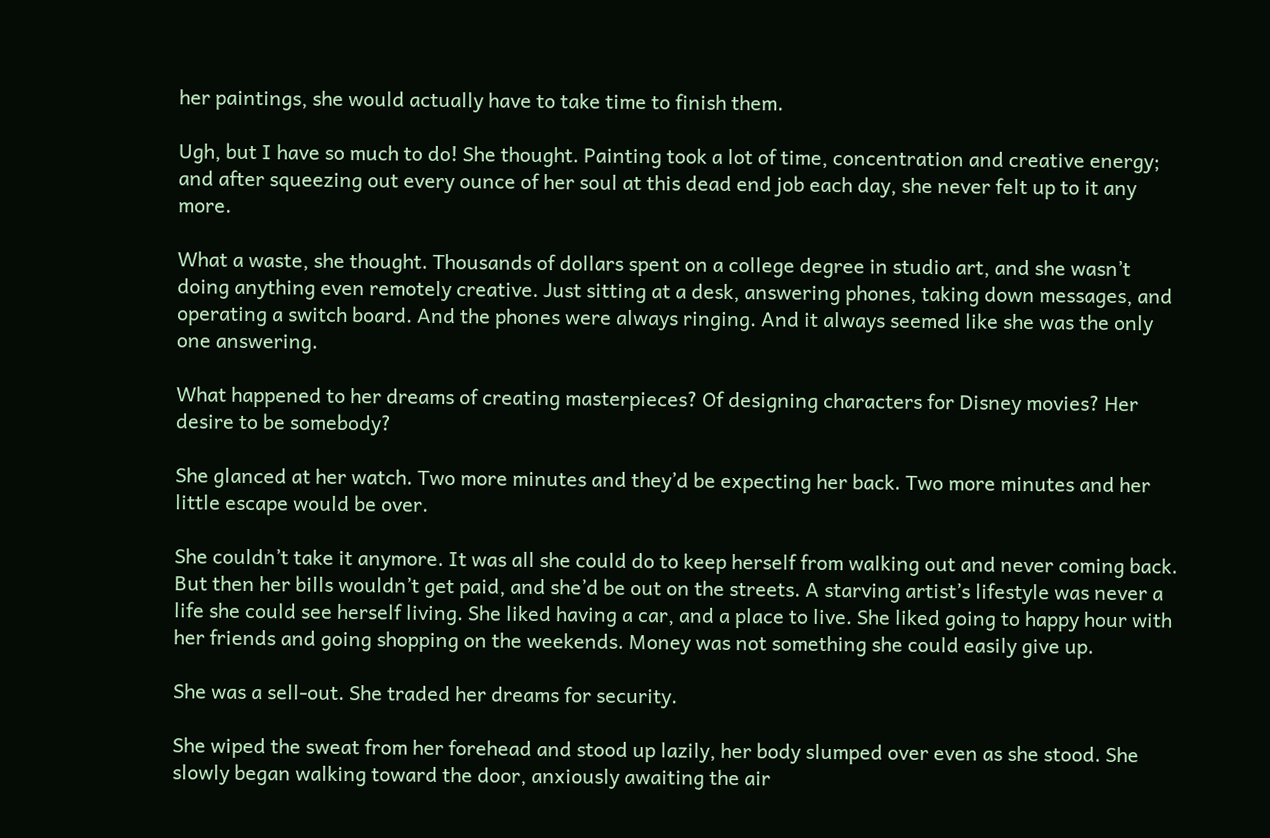her paintings, she would actually have to take time to finish them.

Ugh, but I have so much to do! She thought. Painting took a lot of time, concentration and creative energy; and after squeezing out every ounce of her soul at this dead end job each day, she never felt up to it any more.

What a waste, she thought. Thousands of dollars spent on a college degree in studio art, and she wasn’t doing anything even remotely creative. Just sitting at a desk, answering phones, taking down messages, and operating a switch board. And the phones were always ringing. And it always seemed like she was the only one answering.

What happened to her dreams of creating masterpieces? Of designing characters for Disney movies? Her desire to be somebody?

She glanced at her watch. Two more minutes and they’d be expecting her back. Two more minutes and her little escape would be over.

She couldn’t take it anymore. It was all she could do to keep herself from walking out and never coming back. But then her bills wouldn’t get paid, and she’d be out on the streets. A starving artist’s lifestyle was never a life she could see herself living. She liked having a car, and a place to live. She liked going to happy hour with her friends and going shopping on the weekends. Money was not something she could easily give up.

She was a sell-out. She traded her dreams for security.

She wiped the sweat from her forehead and stood up lazily, her body slumped over even as she stood. She slowly began walking toward the door, anxiously awaiting the air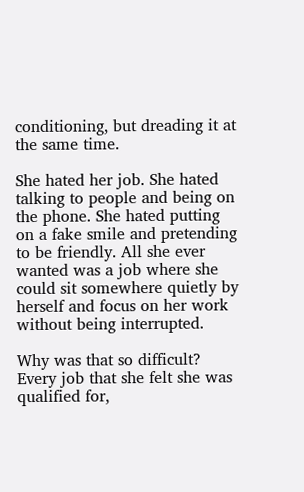conditioning, but dreading it at the same time.

She hated her job. She hated talking to people and being on the phone. She hated putting on a fake smile and pretending to be friendly. All she ever wanted was a job where she could sit somewhere quietly by herself and focus on her work without being interrupted.

Why was that so difficult? Every job that she felt she was qualified for,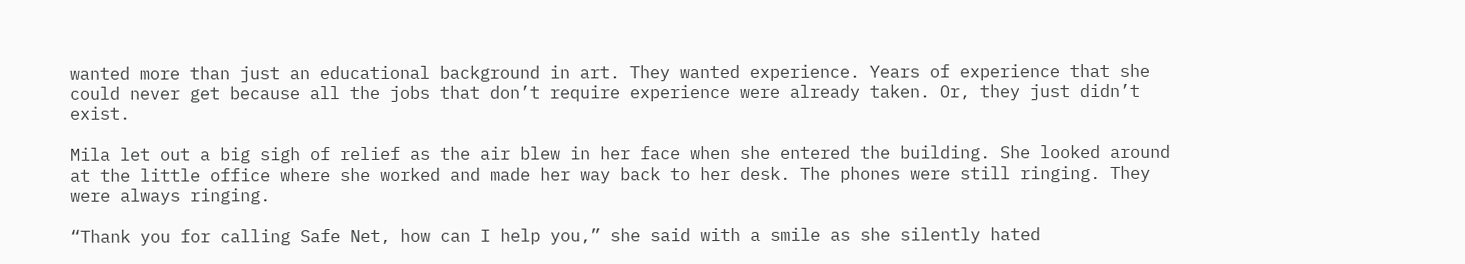wanted more than just an educational background in art. They wanted experience. Years of experience that she could never get because all the jobs that don’t require experience were already taken. Or, they just didn’t exist.

Mila let out a big sigh of relief as the air blew in her face when she entered the building. She looked around at the little office where she worked and made her way back to her desk. The phones were still ringing. They were always ringing.

“Thank you for calling Safe Net, how can I help you,” she said with a smile as she silently hated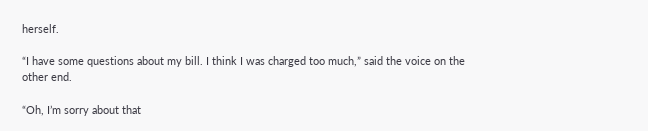herself.

“I have some questions about my bill. I think I was charged too much,” said the voice on the other end.

“Oh, I’m sorry about that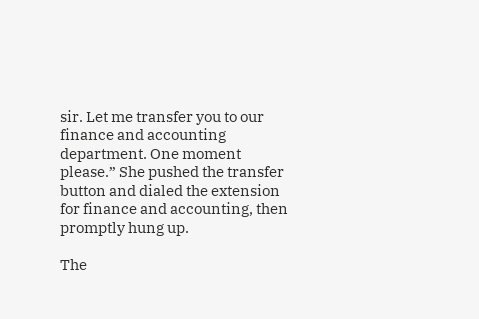sir. Let me transfer you to our finance and accounting department. One moment please.” She pushed the transfer button and dialed the extension for finance and accounting, then promptly hung up.

The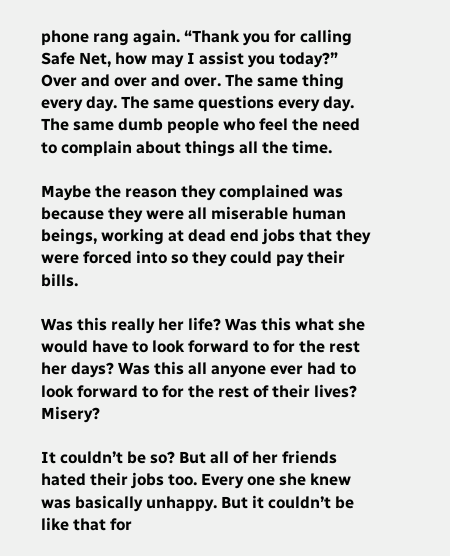phone rang again. “Thank you for calling Safe Net, how may I assist you today?” Over and over and over. The same thing every day. The same questions every day. The same dumb people who feel the need to complain about things all the time.

Maybe the reason they complained was because they were all miserable human beings, working at dead end jobs that they were forced into so they could pay their bills.

Was this really her life? Was this what she would have to look forward to for the rest her days? Was this all anyone ever had to look forward to for the rest of their lives? Misery?

It couldn’t be so? But all of her friends hated their jobs too. Every one she knew was basically unhappy. But it couldn’t be like that for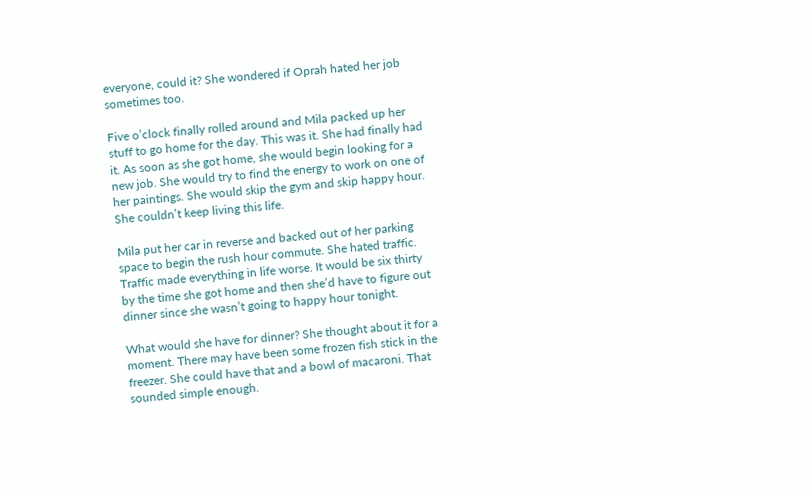everyone, could it? She wondered if Oprah hated her job sometimes too.

Five o’clock finally rolled around and Mila packed up her stuff to go home for the day. This was it. She had finally had it. As soon as she got home, she would begin looking for a new job. She would try to find the energy to work on one of her paintings. She would skip the gym and skip happy hour. She couldn’t keep living this life.

Mila put her car in reverse and backed out of her parking space to begin the rush hour commute. She hated traffic. Traffic made everything in life worse. It would be six thirty by the time she got home and then she’d have to figure out dinner since she wasn’t going to happy hour tonight.

What would she have for dinner? She thought about it for a moment. There may have been some frozen fish stick in the freezer. She could have that and a bowl of macaroni. That sounded simple enough.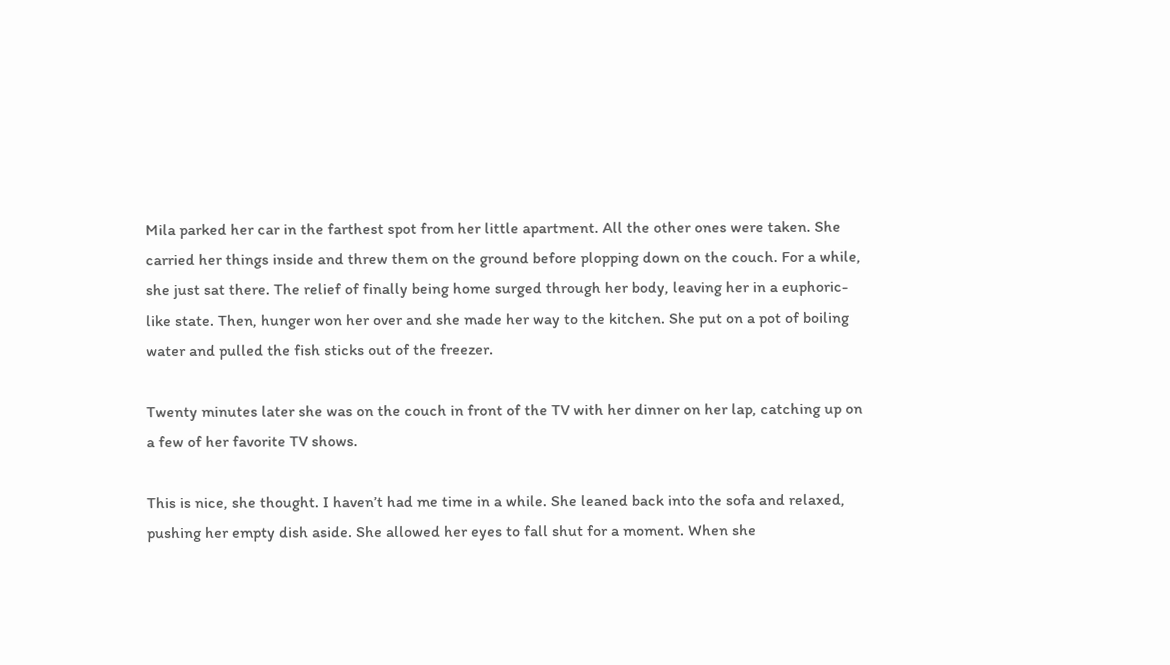Mila parked her car in the farthest spot from her little apartment. All the other ones were taken. She carried her things inside and threw them on the ground before plopping down on the couch. For a while, she just sat there. The relief of finally being home surged through her body, leaving her in a euphoric-like state. Then, hunger won her over and she made her way to the kitchen. She put on a pot of boiling water and pulled the fish sticks out of the freezer.

Twenty minutes later she was on the couch in front of the TV with her dinner on her lap, catching up on a few of her favorite TV shows.

This is nice, she thought. I haven’t had me time in a while. She leaned back into the sofa and relaxed, pushing her empty dish aside. She allowed her eyes to fall shut for a moment. When she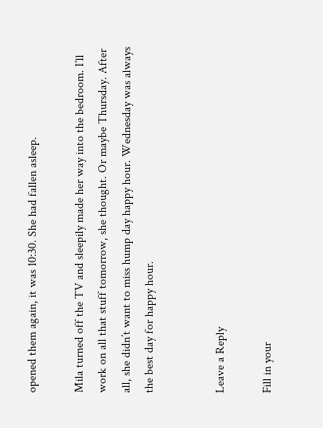opened them again, it was 10:30. She had fallen asleep.

Mila turned off the TV and sleepily made her way into the bedroom. I’ll work on all that stuff tomorrow, she thought. Or maybe Thursday. After all, she didn’t want to miss hump day happy hour. Wednesday was always the best day for happy hour.


Leave a Reply

Fill in your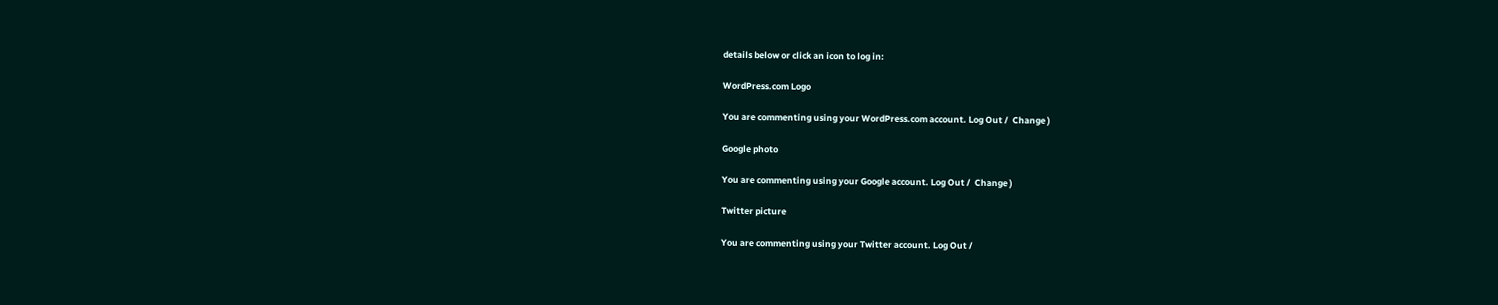details below or click an icon to log in:

WordPress.com Logo

You are commenting using your WordPress.com account. Log Out /  Change )

Google photo

You are commenting using your Google account. Log Out /  Change )

Twitter picture

You are commenting using your Twitter account. Log Out /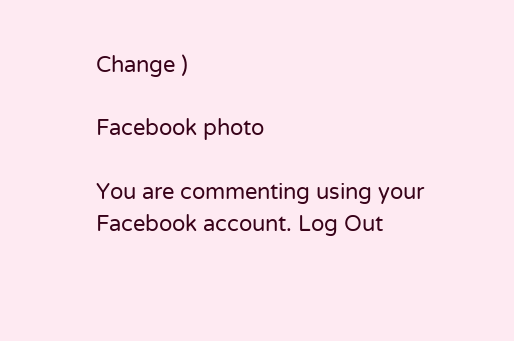Change )

Facebook photo

You are commenting using your Facebook account. Log Out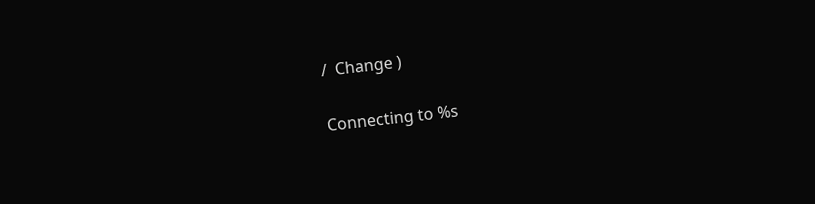/  Change )

Connecting to %s